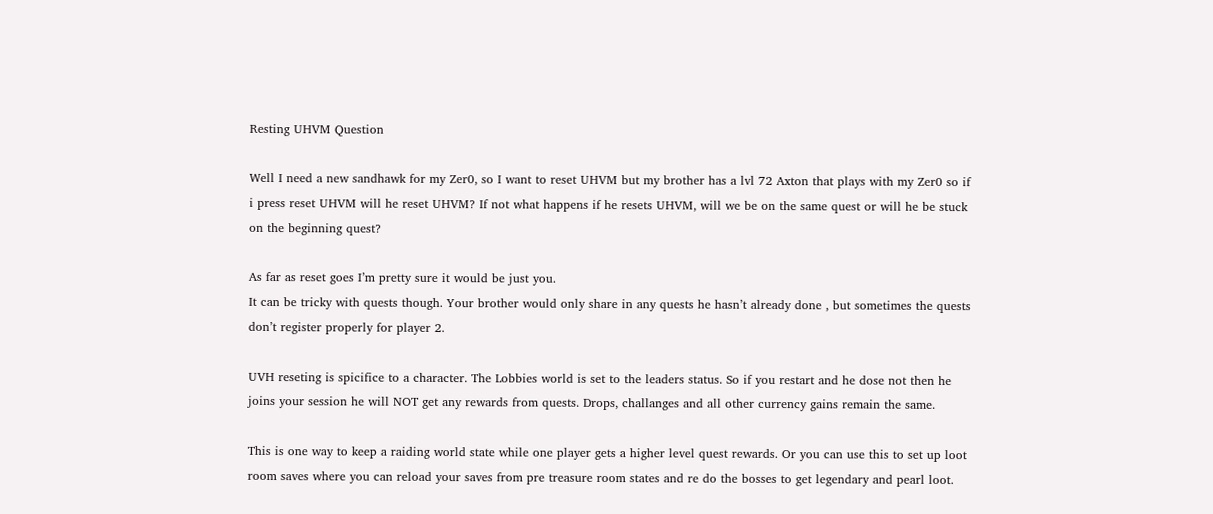Resting UHVM Question

Well I need a new sandhawk for my Zer0, so I want to reset UHVM but my brother has a lvl 72 Axton that plays with my Zer0 so if i press reset UHVM will he reset UHVM? If not what happens if he resets UHVM, will we be on the same quest or will he be stuck on the beginning quest?

As far as reset goes I’m pretty sure it would be just you.
It can be tricky with quests though. Your brother would only share in any quests he hasn’t already done , but sometimes the quests don’t register properly for player 2.

UVH reseting is spicifice to a character. The Lobbies world is set to the leaders status. So if you restart and he dose not then he joins your session he will NOT get any rewards from quests. Drops, challanges and all other currency gains remain the same.

This is one way to keep a raiding world state while one player gets a higher level quest rewards. Or you can use this to set up loot room saves where you can reload your saves from pre treasure room states and re do the bosses to get legendary and pearl loot.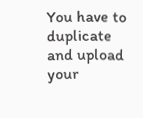You have to duplicate and upload your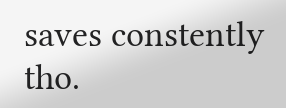saves constently tho.